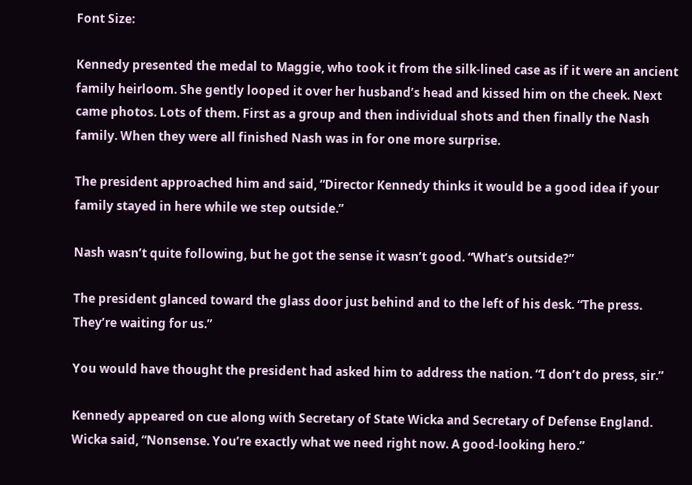Font Size:

Kennedy presented the medal to Maggie, who took it from the silk-lined case as if it were an ancient family heirloom. She gently looped it over her husband’s head and kissed him on the cheek. Next came photos. Lots of them. First as a group and then individual shots and then finally the Nash family. When they were all finished Nash was in for one more surprise.

The president approached him and said, “Director Kennedy thinks it would be a good idea if your family stayed in here while we step outside.”

Nash wasn’t quite following, but he got the sense it wasn’t good. “What’s outside?”

The president glanced toward the glass door just behind and to the left of his desk. “The press. They’re waiting for us.”

You would have thought the president had asked him to address the nation. “I don’t do press, sir.”

Kennedy appeared on cue along with Secretary of State Wicka and Secretary of Defense England. Wicka said, “Nonsense. You’re exactly what we need right now. A good-looking hero.”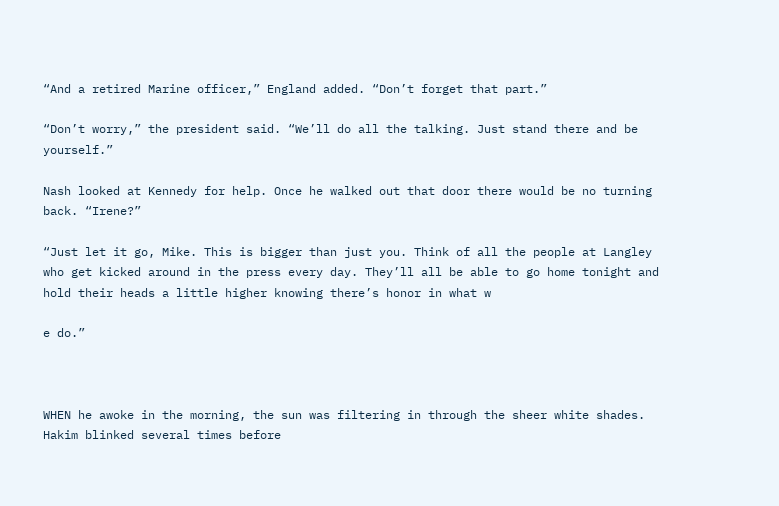“And a retired Marine officer,” England added. “Don’t forget that part.”

“Don’t worry,” the president said. “We’ll do all the talking. Just stand there and be yourself.”

Nash looked at Kennedy for help. Once he walked out that door there would be no turning back. “Irene?”

“Just let it go, Mike. This is bigger than just you. Think of all the people at Langley who get kicked around in the press every day. They’ll all be able to go home tonight and hold their heads a little higher knowing there’s honor in what w

e do.”



WHEN he awoke in the morning, the sun was filtering in through the sheer white shades. Hakim blinked several times before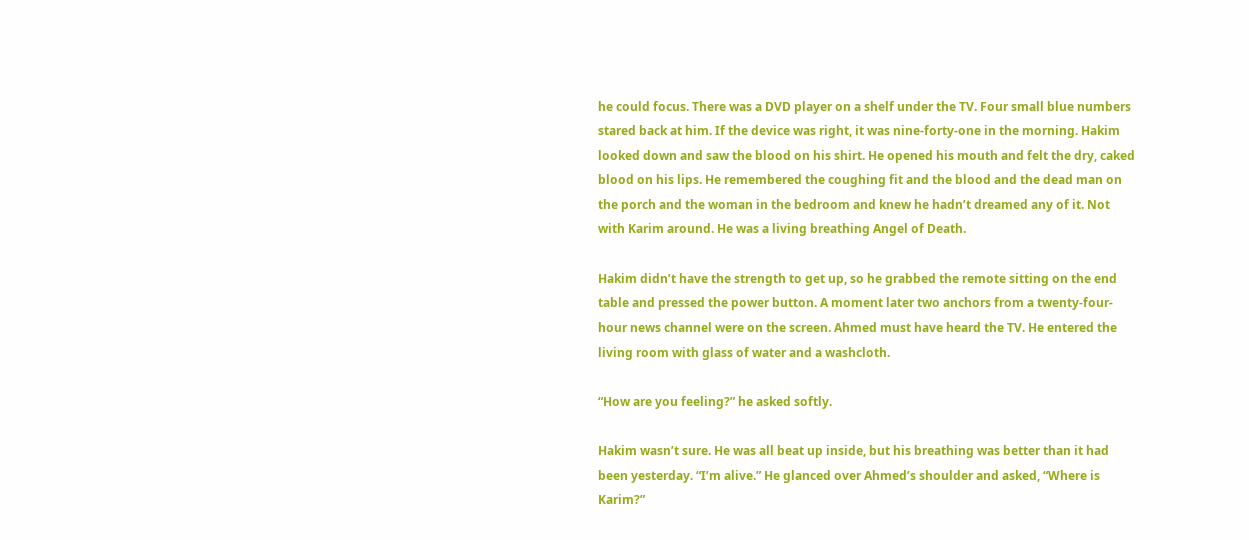he could focus. There was a DVD player on a shelf under the TV. Four small blue numbers stared back at him. If the device was right, it was nine-forty-one in the morning. Hakim looked down and saw the blood on his shirt. He opened his mouth and felt the dry, caked blood on his lips. He remembered the coughing fit and the blood and the dead man on the porch and the woman in the bedroom and knew he hadn’t dreamed any of it. Not with Karim around. He was a living breathing Angel of Death.

Hakim didn’t have the strength to get up, so he grabbed the remote sitting on the end table and pressed the power button. A moment later two anchors from a twenty-four-hour news channel were on the screen. Ahmed must have heard the TV. He entered the living room with glass of water and a washcloth.

“How are you feeling?” he asked softly.

Hakim wasn’t sure. He was all beat up inside, but his breathing was better than it had been yesterday. “I’m alive.” He glanced over Ahmed’s shoulder and asked, “Where is Karim?”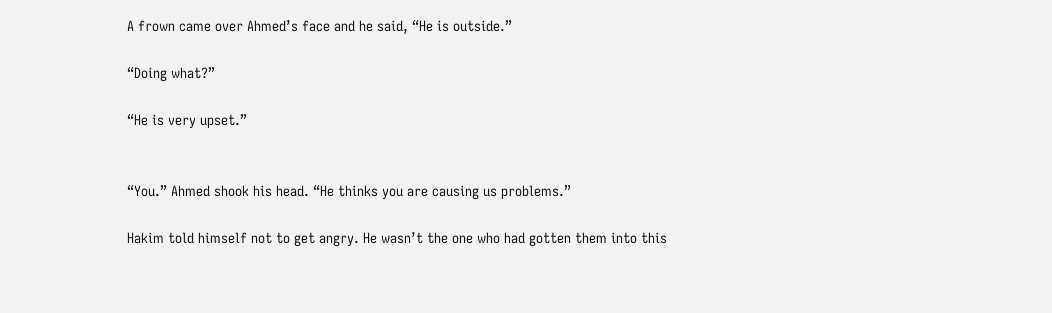A frown came over Ahmed’s face and he said, “He is outside.”

“Doing what?”

“He is very upset.”


“You.” Ahmed shook his head. “He thinks you are causing us problems.”

Hakim told himself not to get angry. He wasn’t the one who had gotten them into this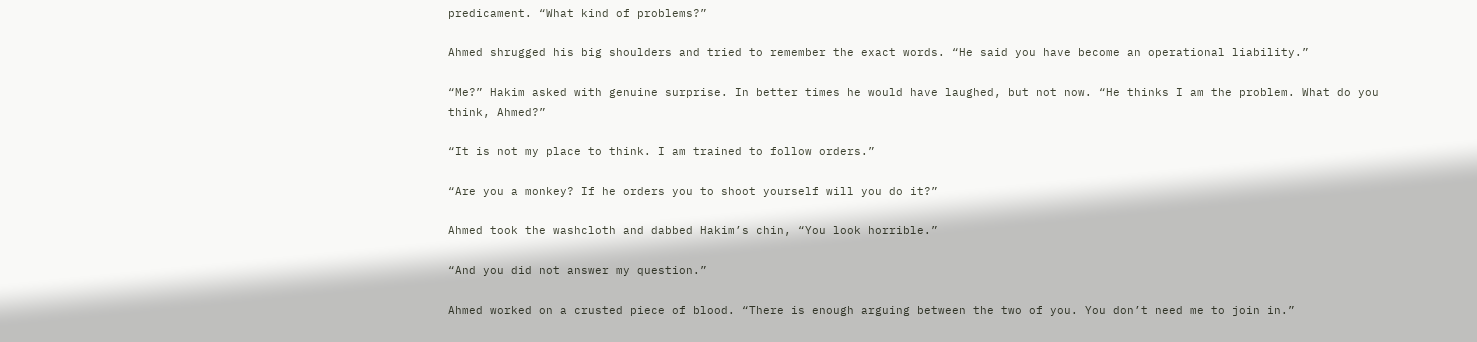predicament. “What kind of problems?”

Ahmed shrugged his big shoulders and tried to remember the exact words. “He said you have become an operational liability.”

“Me?” Hakim asked with genuine surprise. In better times he would have laughed, but not now. “He thinks I am the problem. What do you think, Ahmed?”

“It is not my place to think. I am trained to follow orders.”

“Are you a monkey? If he orders you to shoot yourself will you do it?”

Ahmed took the washcloth and dabbed Hakim’s chin, “You look horrible.”

“And you did not answer my question.”

Ahmed worked on a crusted piece of blood. “There is enough arguing between the two of you. You don’t need me to join in.”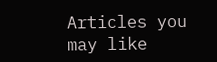Articles you may like